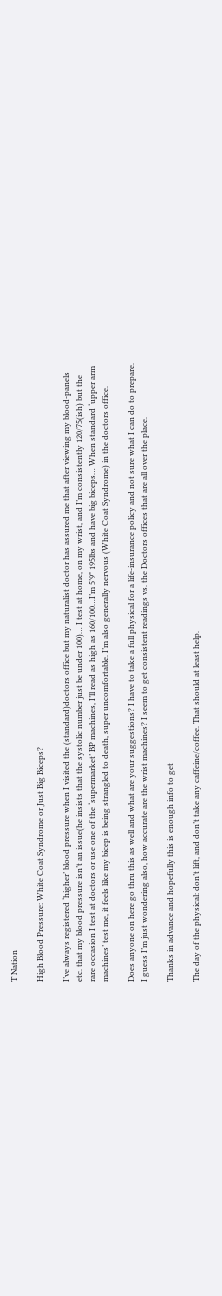T Nation

High Blood Pressure: White Coat Syndrome or Just Big Biceps?

I’ve always registered ‘higher’ blood pressure when I visited the (standard)doctors office but my naturalist doctor has assured me that after viewing my blood-panels etc. that my blood pressure isn’t an issue(he insists that the systolic number just be under 100)… I test at home, on my wrist, and I’m consistently 120/75(ish) but the rare occasion I test at doctors or use one of the ‘supermarket’ BP machines, I’ll read as high as 160/100…I’m 5’9" 195lbs and have big biceps… When standard ‘upper arm machines’ test me, it feels like my bicep is being strangled to death, super uncomfortable. I’m also generally nervous (White Coat Syndrome) in the doctors office.

Does anyone on here go thru this as well and what are your suggestions? I have to take a full physical for a life-insurance policy and not sure what I can do to prepare. I guess I’m just wondering also, how accurate are the wrist machines? I seem to get consistent readings vs. the Doctors offices that are all over the place.

Thanks in advance and hopefully this is enough info to get

The day of the physical: don’t lift, and don’t take any caffeine/coffee. That should at least help.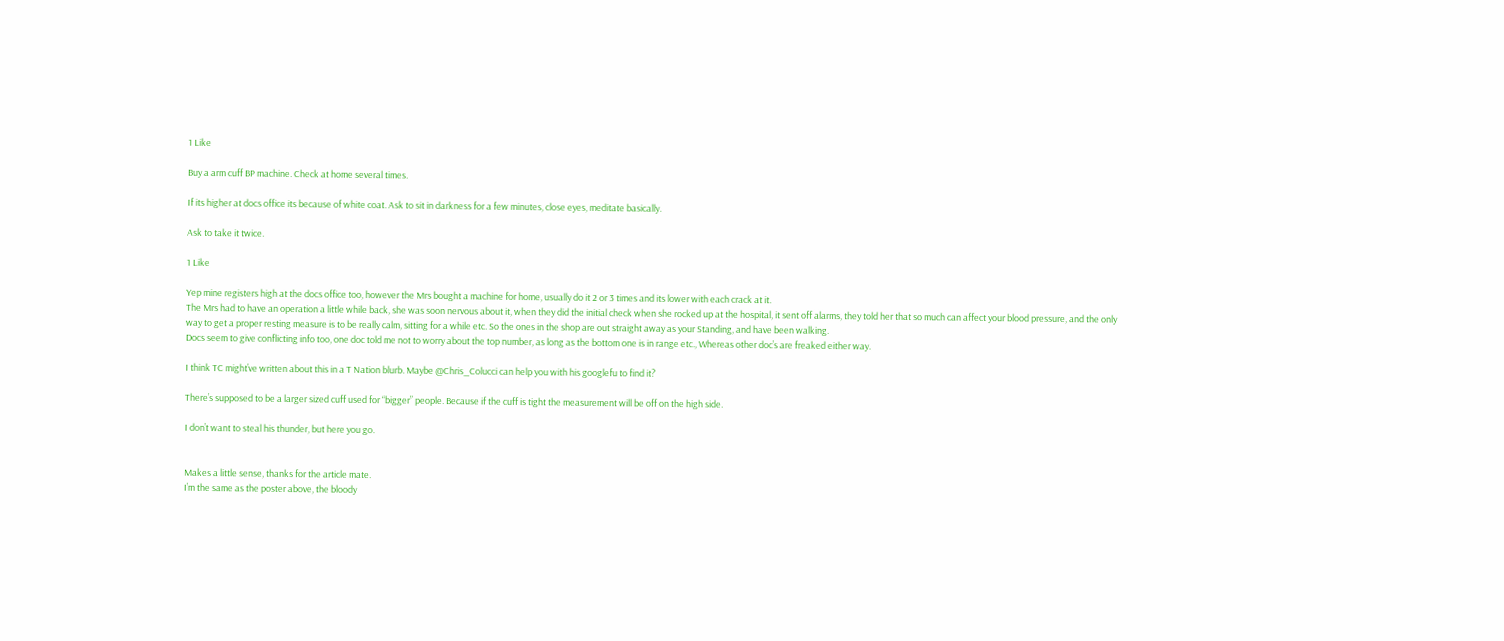1 Like

Buy a arm cuff BP machine. Check at home several times.

If its higher at docs office its because of white coat. Ask to sit in darkness for a few minutes, close eyes, meditate basically.

Ask to take it twice.

1 Like

Yep mine registers high at the docs office too, however the Mrs bought a machine for home, usually do it 2 or 3 times and its lower with each crack at it.
The Mrs had to have an operation a little while back, she was soon nervous about it, when they did the initial check when she rocked up at the hospital, it sent off alarms, they told her that so much can affect your blood pressure, and the only way to get a proper resting measure is to be really calm, sitting for a while etc. So the ones in the shop are out straight away as your Standing, and have been walking.
Docs seem to give conflicting info too, one doc told me not to worry about the top number, as long as the bottom one is in range etc., Whereas other doc’s are freaked either way.

I think TC might’ve written about this in a T Nation blurb. Maybe @Chris_Colucci can help you with his googlefu to find it?

There’s supposed to be a larger sized cuff used for “bigger” people. Because if the cuff is tight the measurement will be off on the high side.

I don’t want to steal his thunder, but here you go.


Makes a little sense, thanks for the article mate.
I’m the same as the poster above, the bloody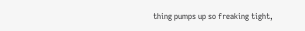thing pumps up so freaking tight,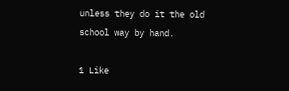unless they do it the old school way by hand.

1 Like